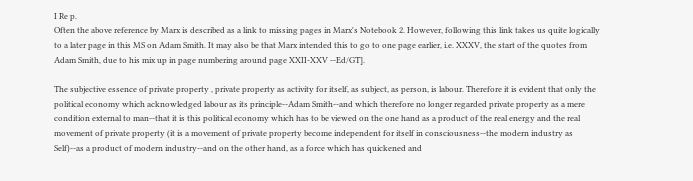I Re p.
Often the above reference by Marx is described as a link to missing pages in Marx's Notebook 2. However, following this link takes us quite logically to a later page in this MS on Adam Smith. It may also be that Marx intended this to go to one page earlier, i.e. XXXV, the start of the quotes from Adam Smith, due to his mix up in page numbering around page XXII-XXV --Ed/GT].

The subjective essence of private property , private property as activity for itself, as subject, as person, is labour. Therefore it is evident that only the political economy which acknowledged labour as its principle--Adam Smith--and which therefore no longer regarded private property as a mere condition external to man--that it is this political economy which has to be viewed on the one hand as a product of the real energy and the real movement of private property (it is a movement of private property become independent for itself in consciousness--the modern industry as Self)--as a product of modern industry--and on the other hand, as a force which has quickened and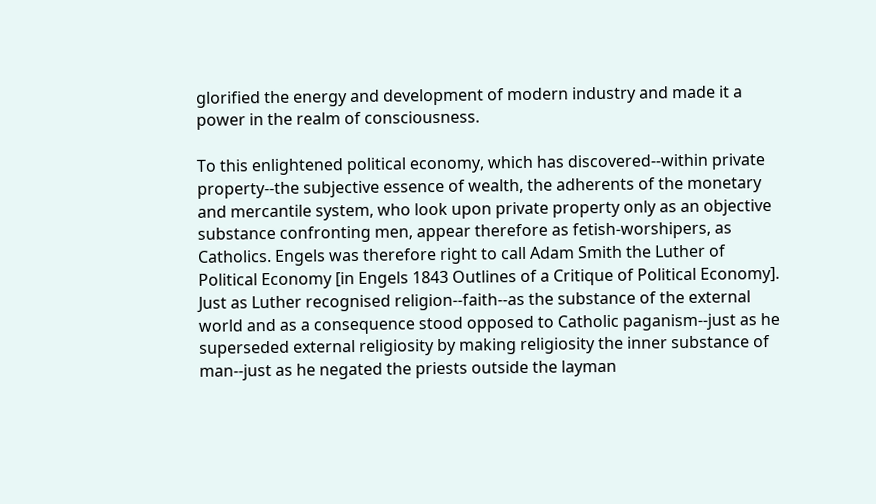glorified the energy and development of modern industry and made it a power in the realm of consciousness.

To this enlightened political economy, which has discovered--within private property--the subjective essence of wealth, the adherents of the monetary and mercantile system, who look upon private property only as an objective substance confronting men, appear therefore as fetish-worshipers, as Catholics. Engels was therefore right to call Adam Smith the Luther of Political Economy [in Engels 1843 Outlines of a Critique of Political Economy]. Just as Luther recognised religion--faith--as the substance of the external world and as a consequence stood opposed to Catholic paganism--just as he superseded external religiosity by making religiosity the inner substance of man--just as he negated the priests outside the layman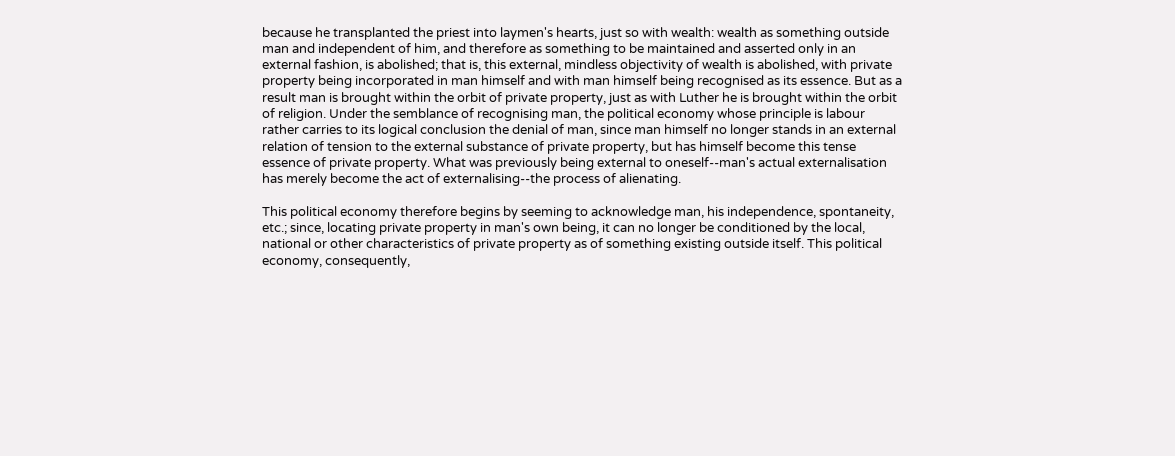because he transplanted the priest into laymen's hearts, just so with wealth: wealth as something outside man and independent of him, and therefore as something to be maintained and asserted only in an external fashion, is abolished; that is, this external, mindless objectivity of wealth is abolished, with private property being incorporated in man himself and with man himself being recognised as its essence. But as a result man is brought within the orbit of private property, just as with Luther he is brought within the orbit of religion. Under the semblance of recognising man, the political economy whose principle is labour rather carries to its logical conclusion the denial of man, since man himself no longer stands in an external relation of tension to the external substance of private property, but has himself become this tense essence of private property. What was previously being external to oneself--man's actual externalisation has merely become the act of externalising--the process of alienating.

This political economy therefore begins by seeming to acknowledge man, his independence, spontaneity, etc.; since, locating private property in man's own being, it can no longer be conditioned by the local, national or other characteristics of private property as of something existing outside itself. This political economy, consequently,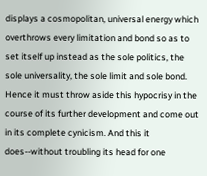displays a cosmopolitan, universal energy which overthrows every limitation and bond so as to set itself up instead as the sole politics, the sole universality, the sole limit and sole bond. Hence it must throw aside this hypocrisy in the course of its further development and come out in its complete cynicism. And this it does--without troubling its head for one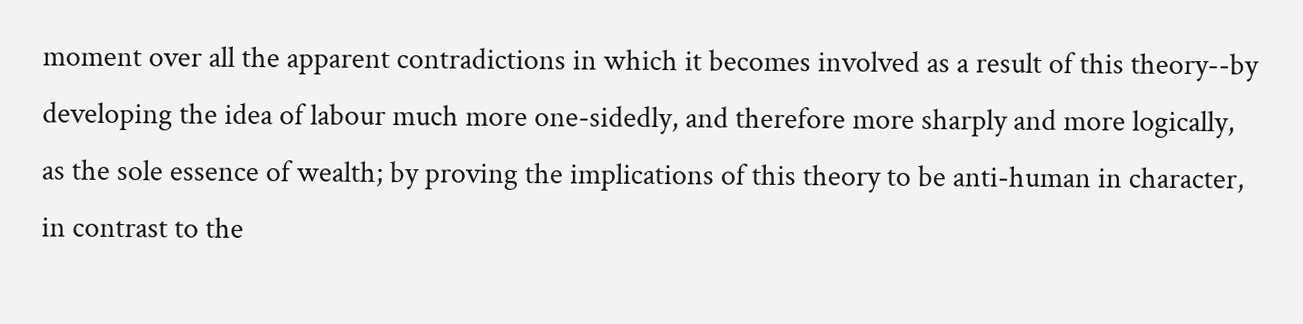moment over all the apparent contradictions in which it becomes involved as a result of this theory--by developing the idea of labour much more one-sidedly, and therefore more sharply and more logically, as the sole essence of wealth; by proving the implications of this theory to be anti-human in character, in contrast to the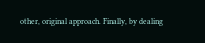other, original approach. Finally, by dealing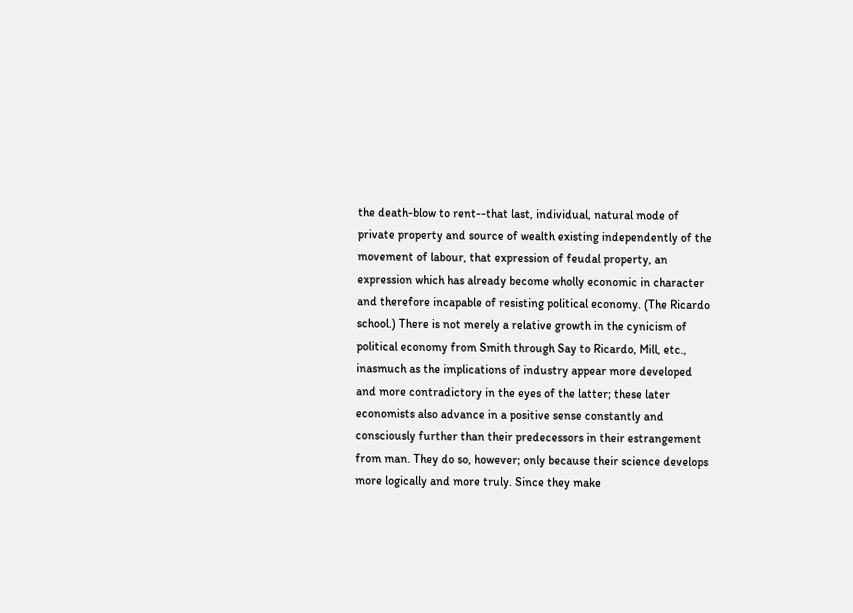the death-blow to rent--that last, individual, natural mode of private property and source of wealth existing independently of the movement of labour, that expression of feudal property, an expression which has already become wholly economic in character and therefore incapable of resisting political economy. (The Ricardo school.) There is not merely a relative growth in the cynicism of political economy from Smith through Say to Ricardo, Mill, etc., inasmuch as the implications of industry appear more developed and more contradictory in the eyes of the latter; these later economists also advance in a positive sense constantly and consciously further than their predecessors in their estrangement from man. They do so, however; only because their science develops more logically and more truly. Since they make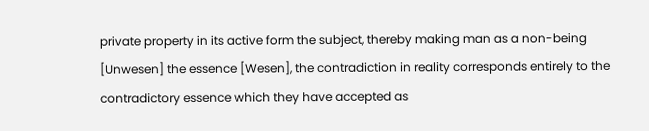private property in its active form the subject, thereby making man as a non-being [Unwesen] the essence [Wesen], the contradiction in reality corresponds entirely to the contradictory essence which they have accepted as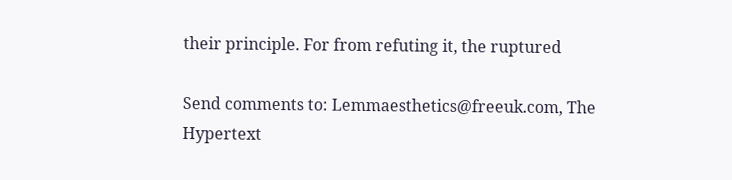their principle. For from refuting it, the ruptured

Send comments to: Lemmaesthetics@freeuk.com, The Hypertext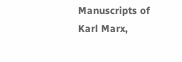Manuscripts of Karl Marx,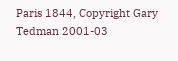Paris 1844, Copyright Gary Tedman 2001-03